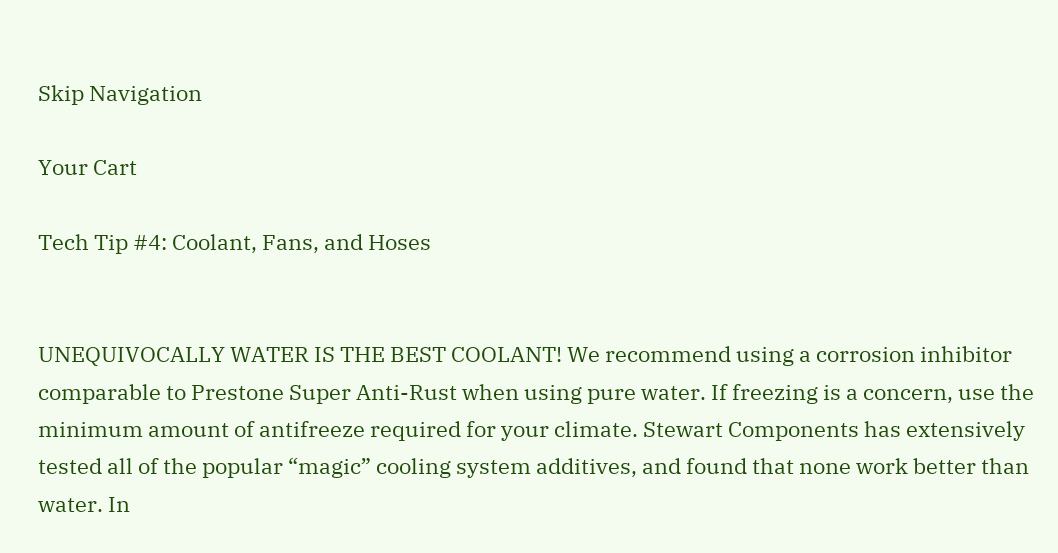Skip Navigation

Your Cart

Tech Tip #4: Coolant, Fans, and Hoses


UNEQUIVOCALLY WATER IS THE BEST COOLANT! We recommend using a corrosion inhibitor comparable to Prestone Super Anti-Rust when using pure water. If freezing is a concern, use the minimum amount of antifreeze required for your climate. Stewart Components has extensively tested all of the popular “magic” cooling system additives, and found that none work better than water. In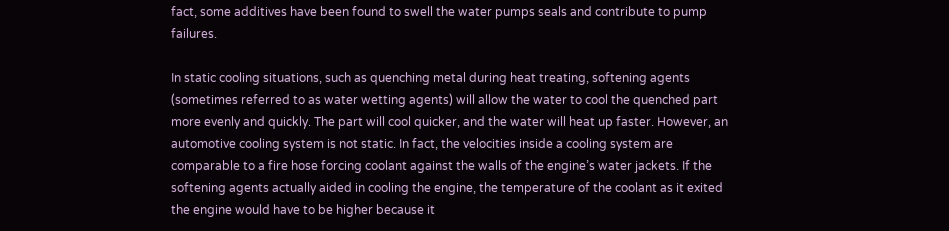fact, some additives have been found to swell the water pumps seals and contribute to pump failures.

In static cooling situations, such as quenching metal during heat treating, softening agents (sometimes referred to as water wetting agents) will allow the water to cool the quenched part more evenly and quickly. The part will cool quicker, and the water will heat up faster. However, an automotive cooling system is not static. In fact, the velocities inside a cooling system are comparable to a fire hose forcing coolant against the walls of the engine’s water jackets. If the softening agents actually aided in cooling the engine, the temperature of the coolant as it exited the engine would have to be higher because it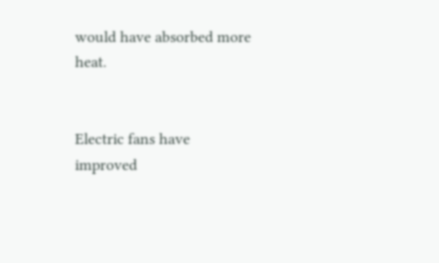would have absorbed more heat.


Electric fans have improved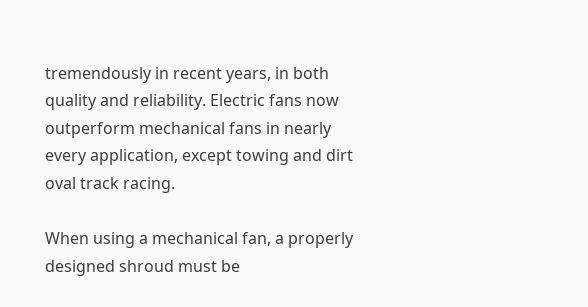tremendously in recent years, in both quality and reliability. Electric fans now outperform mechanical fans in nearly every application, except towing and dirt oval track racing.

When using a mechanical fan, a properly designed shroud must be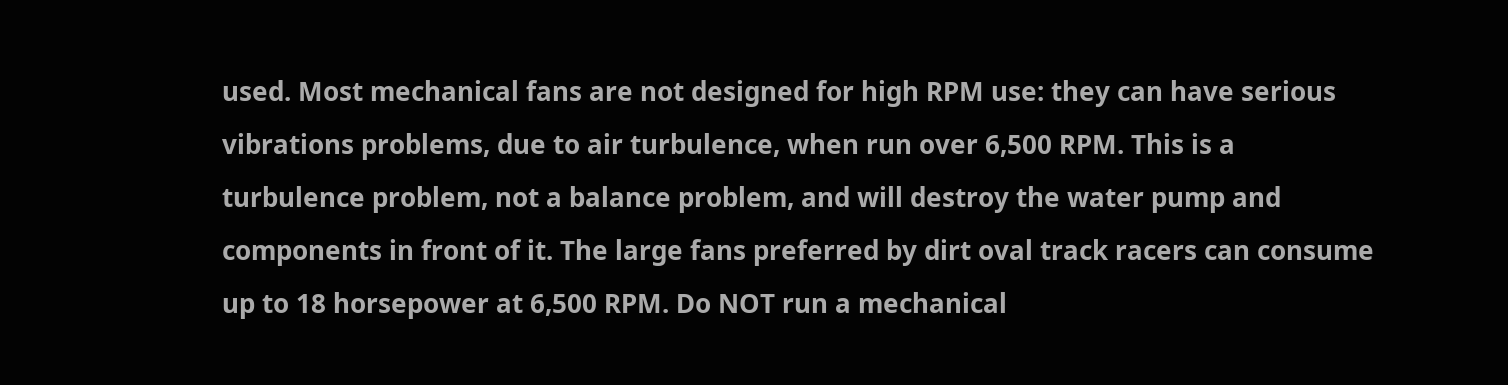used. Most mechanical fans are not designed for high RPM use: they can have serious vibrations problems, due to air turbulence, when run over 6,500 RPM. This is a turbulence problem, not a balance problem, and will destroy the water pump and components in front of it. The large fans preferred by dirt oval track racers can consume up to 18 horsepower at 6,500 RPM. Do NOT run a mechanical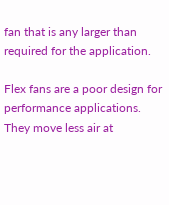fan that is any larger than required for the application.

Flex fans are a poor design for performance applications. They move less air at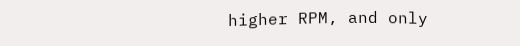higher RPM, and only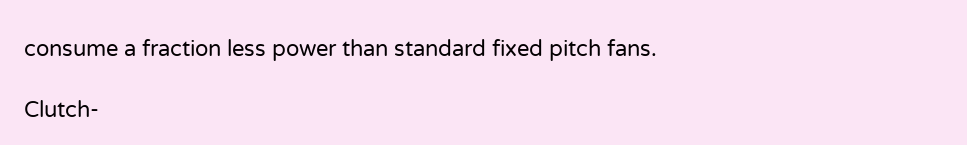consume a fraction less power than standard fixed pitch fans.

Clutch-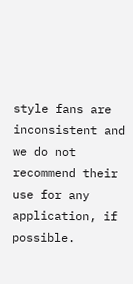style fans are inconsistent and we do not recommend their use for any application, if possible.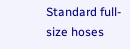Standard full-size hoses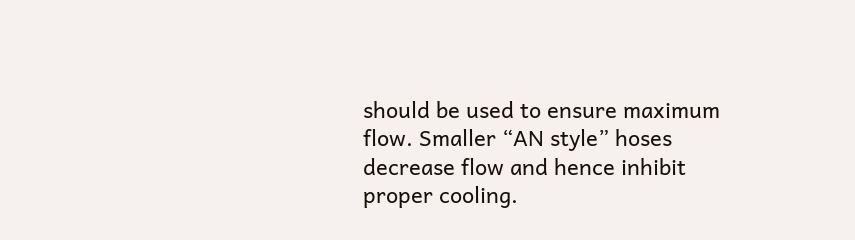should be used to ensure maximum flow. Smaller “AN style” hoses decrease flow and hence inhibit proper cooling.